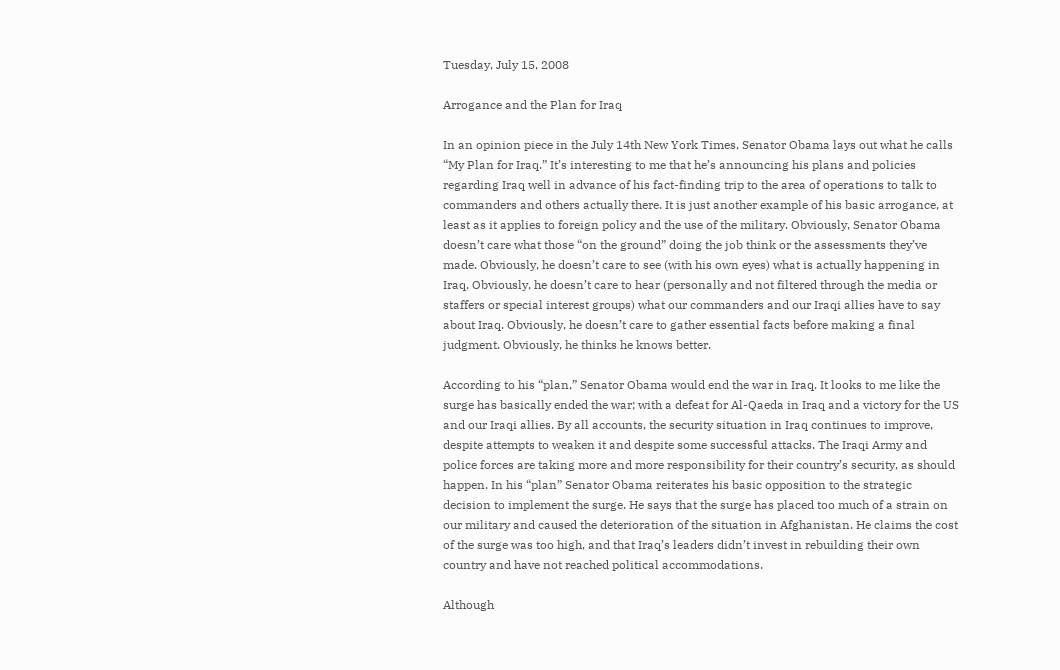Tuesday, July 15, 2008

Arrogance and the Plan for Iraq

In an opinion piece in the July 14th New York Times, Senator Obama lays out what he calls “My Plan for Iraq.” It’s interesting to me that he’s announcing his plans and policies regarding Iraq well in advance of his fact-finding trip to the area of operations to talk to commanders and others actually there. It is just another example of his basic arrogance, at least as it applies to foreign policy and the use of the military. Obviously, Senator Obama doesn’t care what those “on the ground” doing the job think or the assessments they’ve made. Obviously, he doesn’t care to see (with his own eyes) what is actually happening in Iraq. Obviously, he doesn’t care to hear (personally and not filtered through the media or staffers or special interest groups) what our commanders and our Iraqi allies have to say about Iraq. Obviously, he doesn’t care to gather essential facts before making a final judgment. Obviously, he thinks he knows better.

According to his “plan,” Senator Obama would end the war in Iraq. It looks to me like the surge has basically ended the war; with a defeat for Al-Qaeda in Iraq and a victory for the US and our Iraqi allies. By all accounts, the security situation in Iraq continues to improve, despite attempts to weaken it and despite some successful attacks. The Iraqi Army and police forces are taking more and more responsibility for their country’s security, as should happen. In his “plan” Senator Obama reiterates his basic opposition to the strategic decision to implement the surge. He says that the surge has placed too much of a strain on our military and caused the deterioration of the situation in Afghanistan. He claims the cost of the surge was too high, and that Iraq’s leaders didn’t invest in rebuilding their own country and have not reached political accommodations.

Although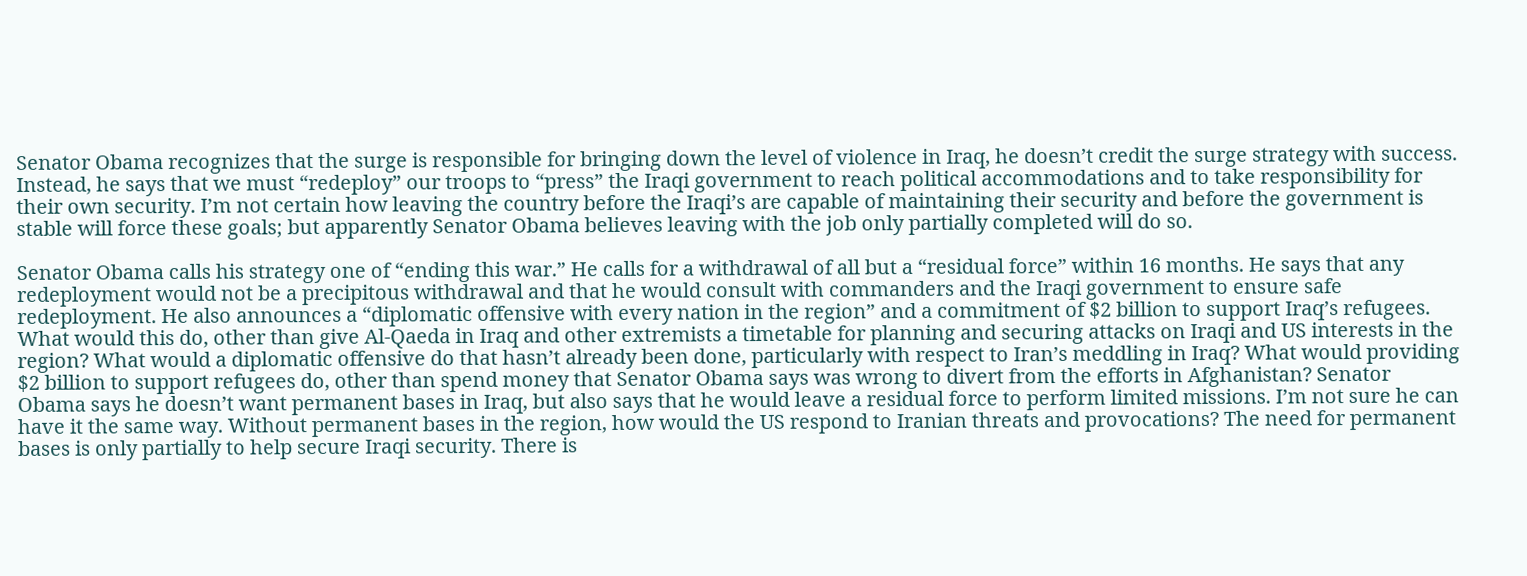Senator Obama recognizes that the surge is responsible for bringing down the level of violence in Iraq, he doesn’t credit the surge strategy with success. Instead, he says that we must “redeploy” our troops to “press” the Iraqi government to reach political accommodations and to take responsibility for their own security. I’m not certain how leaving the country before the Iraqi’s are capable of maintaining their security and before the government is stable will force these goals; but apparently Senator Obama believes leaving with the job only partially completed will do so.

Senator Obama calls his strategy one of “ending this war.” He calls for a withdrawal of all but a “residual force” within 16 months. He says that any redeployment would not be a precipitous withdrawal and that he would consult with commanders and the Iraqi government to ensure safe redeployment. He also announces a “diplomatic offensive with every nation in the region” and a commitment of $2 billion to support Iraq’s refugees. What would this do, other than give Al-Qaeda in Iraq and other extremists a timetable for planning and securing attacks on Iraqi and US interests in the region? What would a diplomatic offensive do that hasn’t already been done, particularly with respect to Iran’s meddling in Iraq? What would providing $2 billion to support refugees do, other than spend money that Senator Obama says was wrong to divert from the efforts in Afghanistan? Senator Obama says he doesn’t want permanent bases in Iraq, but also says that he would leave a residual force to perform limited missions. I’m not sure he can have it the same way. Without permanent bases in the region, how would the US respond to Iranian threats and provocations? The need for permanent bases is only partially to help secure Iraqi security. There is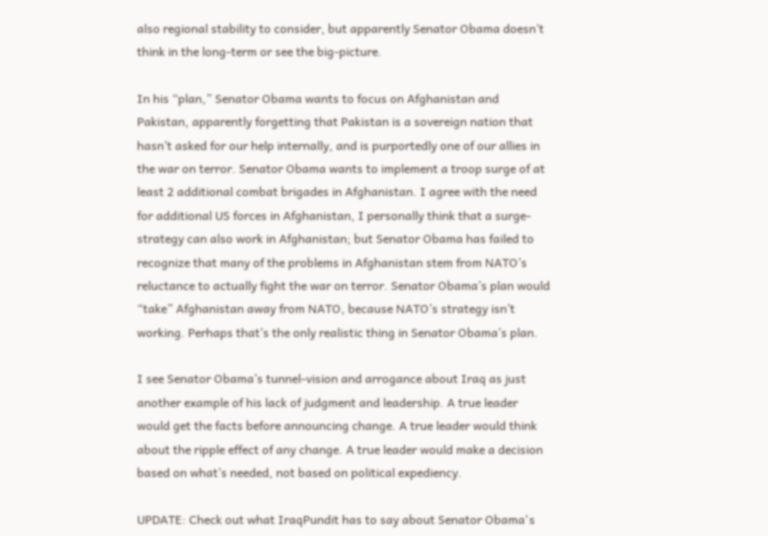also regional stability to consider, but apparently Senator Obama doesn’t think in the long-term or see the big-picture.

In his “plan,” Senator Obama wants to focus on Afghanistan and Pakistan, apparently forgetting that Pakistan is a sovereign nation that hasn’t asked for our help internally, and is purportedly one of our allies in the war on terror. Senator Obama wants to implement a troop surge of at least 2 additional combat brigades in Afghanistan. I agree with the need for additional US forces in Afghanistan, I personally think that a surge-strategy can also work in Afghanistan; but Senator Obama has failed to recognize that many of the problems in Afghanistan stem from NATO’s reluctance to actually fight the war on terror. Senator Obama’s plan would “take” Afghanistan away from NATO, because NATO’s strategy isn’t working. Perhaps that’s the only realistic thing in Senator Obama’s plan.

I see Senator Obama’s tunnel-vision and arrogance about Iraq as just another example of his lack of judgment and leadership. A true leader would get the facts before announcing change. A true leader would think about the ripple effect of any change. A true leader would make a decision based on what’s needed, not based on political expediency.

UPDATE: Check out what IraqPundit has to say about Senator Obama's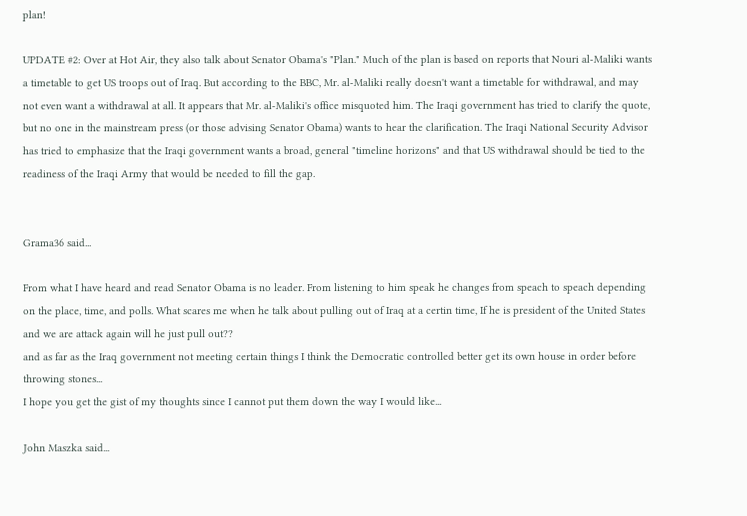plan!

UPDATE #2: Over at Hot Air, they also talk about Senator Obama's "Plan." Much of the plan is based on reports that Nouri al-Maliki wants a timetable to get US troops out of Iraq. But according to the BBC, Mr. al-Maliki really doesn't want a timetable for withdrawal, and may not even want a withdrawal at all. It appears that Mr. al-Maliki's office misquoted him. The Iraqi government has tried to clarify the quote, but no one in the mainstream press (or those advising Senator Obama) wants to hear the clarification. The Iraqi National Security Advisor has tried to emphasize that the Iraqi government wants a broad, general "timeline horizons" and that US withdrawal should be tied to the readiness of the Iraqi Army that would be needed to fill the gap.


Grama36 said...

From what I have heard and read Senator Obama is no leader. From listening to him speak he changes from speach to speach depending on the place, time, and polls. What scares me when he talk about pulling out of Iraq at a certin time, If he is president of the United States and we are attack again will he just pull out??
and as far as the Iraq government not meeting certain things I think the Democratic controlled better get its own house in order before throwing stones...
I hope you get the gist of my thoughts since I cannot put them down the way I would like...

John Maszka said...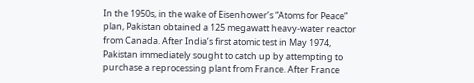In the 1950s, in the wake of Eisenhower’s “Atoms for Peace” plan, Pakistan obtained a 125 megawatt heavy-water reactor from Canada. After India’s first atomic test in May 1974, Pakistan immediately sought to catch up by attempting to purchase a reprocessing plant from France. After France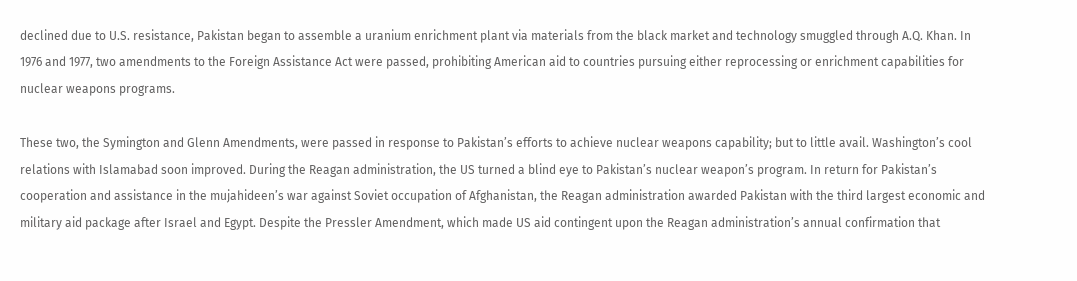declined due to U.S. resistance, Pakistan began to assemble a uranium enrichment plant via materials from the black market and technology smuggled through A.Q. Khan. In 1976 and 1977, two amendments to the Foreign Assistance Act were passed, prohibiting American aid to countries pursuing either reprocessing or enrichment capabilities for nuclear weapons programs.

These two, the Symington and Glenn Amendments, were passed in response to Pakistan’s efforts to achieve nuclear weapons capability; but to little avail. Washington’s cool relations with Islamabad soon improved. During the Reagan administration, the US turned a blind eye to Pakistan’s nuclear weapon’s program. In return for Pakistan’s cooperation and assistance in the mujahideen’s war against Soviet occupation of Afghanistan, the Reagan administration awarded Pakistan with the third largest economic and military aid package after Israel and Egypt. Despite the Pressler Amendment, which made US aid contingent upon the Reagan administration’s annual confirmation that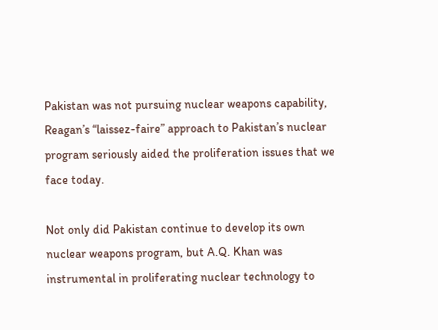Pakistan was not pursuing nuclear weapons capability, Reagan’s “laissez-faire” approach to Pakistan’s nuclear program seriously aided the proliferation issues that we face today.

Not only did Pakistan continue to develop its own nuclear weapons program, but A.Q. Khan was instrumental in proliferating nuclear technology to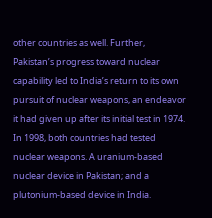other countries as well. Further, Pakistan’s progress toward nuclear capability led to India’s return to its own pursuit of nuclear weapons, an endeavor it had given up after its initial test in 1974. In 1998, both countries had tested nuclear weapons. A uranium-based nuclear device in Pakistan; and a plutonium-based device in India.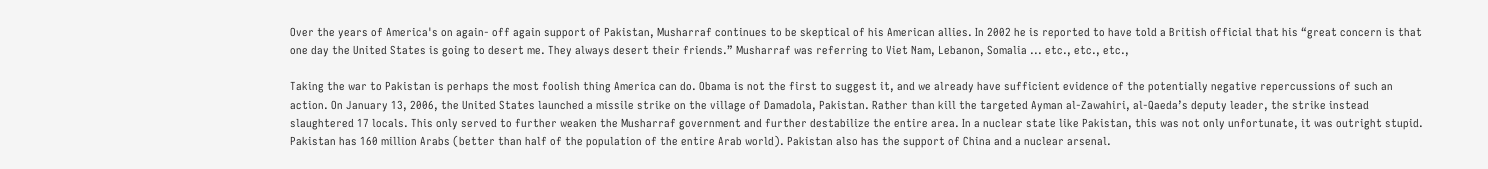Over the years of America's on again- off again support of Pakistan, Musharraf continues to be skeptical of his American allies. In 2002 he is reported to have told a British official that his “great concern is that one day the United States is going to desert me. They always desert their friends.” Musharraf was referring to Viet Nam, Lebanon, Somalia ... etc., etc., etc.,

Taking the war to Pakistan is perhaps the most foolish thing America can do. Obama is not the first to suggest it, and we already have sufficient evidence of the potentially negative repercussions of such an action. On January 13, 2006, the United States launched a missile strike on the village of Damadola, Pakistan. Rather than kill the targeted Ayman al-Zawahiri, al-Qaeda’s deputy leader, the strike instead slaughtered 17 locals. This only served to further weaken the Musharraf government and further destabilize the entire area. In a nuclear state like Pakistan, this was not only unfortunate, it was outright stupid. Pakistan has 160 million Arabs (better than half of the population of the entire Arab world). Pakistan also has the support of China and a nuclear arsenal.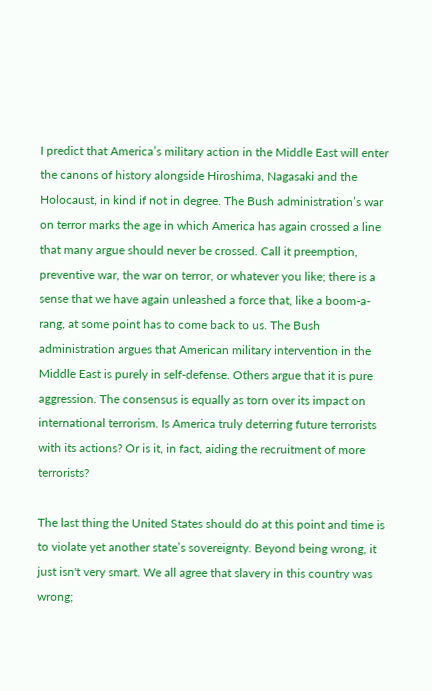I predict that America’s military action in the Middle East will enter the canons of history alongside Hiroshima, Nagasaki and the Holocaust, in kind if not in degree. The Bush administration’s war on terror marks the age in which America has again crossed a line that many argue should never be crossed. Call it preemption, preventive war, the war on terror, or whatever you like; there is a sense that we have again unleashed a force that, like a boom-a-rang, at some point has to come back to us. The Bush administration argues that American military intervention in the Middle East is purely in self-defense. Others argue that it is pure aggression. The consensus is equally as torn over its impact on international terrorism. Is America truly deterring future terrorists with its actions? Or is it, in fact, aiding the recruitment of more terrorists?

The last thing the United States should do at this point and time is to violate yet another state’s sovereignty. Beyond being wrong, it just isn't very smart. We all agree that slavery in this country was wrong;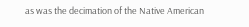as was the decimation of the Native American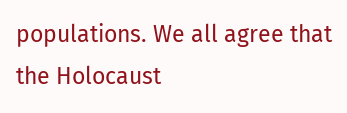populations. We all agree that the Holocaust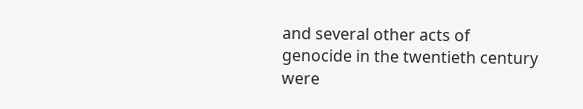and several other acts of genocide in the twentieth century were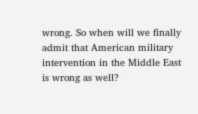wrong. So when will we finally admit that American military intervention in the Middle East is wrong as well?